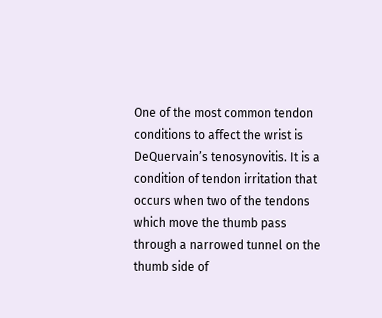One of the most common tendon conditions to affect the wrist is DeQuervain’s tenosynovitis. It is a condition of tendon irritation that occurs when two of the tendons which move the thumb pass through a narrowed tunnel on the thumb side of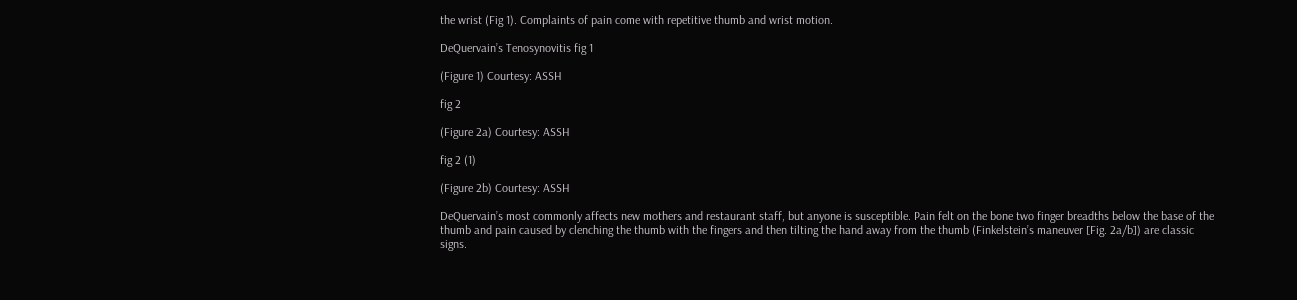the wrist (Fig 1). Complaints of pain come with repetitive thumb and wrist motion.

DeQuervain’s Tenosynovitis fig 1

(Figure 1) Courtesy: ASSH

fig 2

(Figure 2a) Courtesy: ASSH

fig 2 (1)

(Figure 2b) Courtesy: ASSH

DeQuervain’s most commonly affects new mothers and restaurant staff, but anyone is susceptible. Pain felt on the bone two finger breadths below the base of the thumb and pain caused by clenching the thumb with the fingers and then tilting the hand away from the thumb (Finkelstein’s maneuver [Fig. 2a/b]) are classic signs.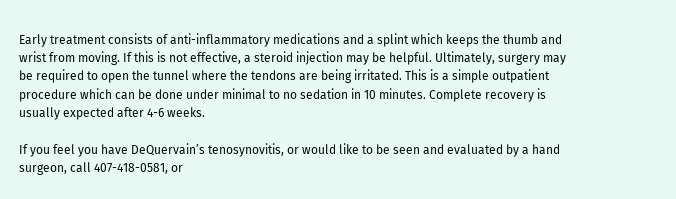Early treatment consists of anti-inflammatory medications and a splint which keeps the thumb and wrist from moving. If this is not effective, a steroid injection may be helpful. Ultimately, surgery may be required to open the tunnel where the tendons are being irritated. This is a simple outpatient procedure which can be done under minimal to no sedation in 10 minutes. Complete recovery is usually expected after 4-6 weeks.

If you feel you have DeQuervain’s tenosynovitis, or would like to be seen and evaluated by a hand surgeon, call 407-418-0581, or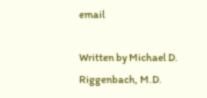email

Written by Michael D. Riggenbach, M.D.